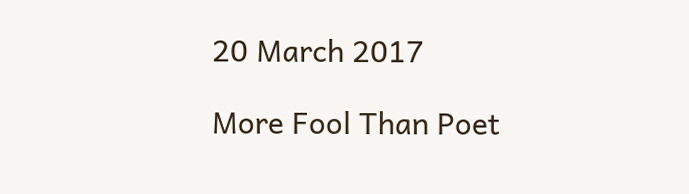20 March 2017

More Fool Than Poet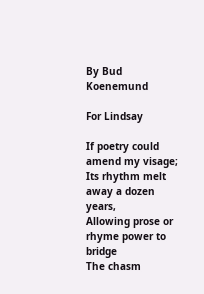By Bud Koenemund

For Lindsay

If poetry could amend my visage;
Its rhythm melt away a dozen years,
Allowing prose or rhyme power to bridge
The chasm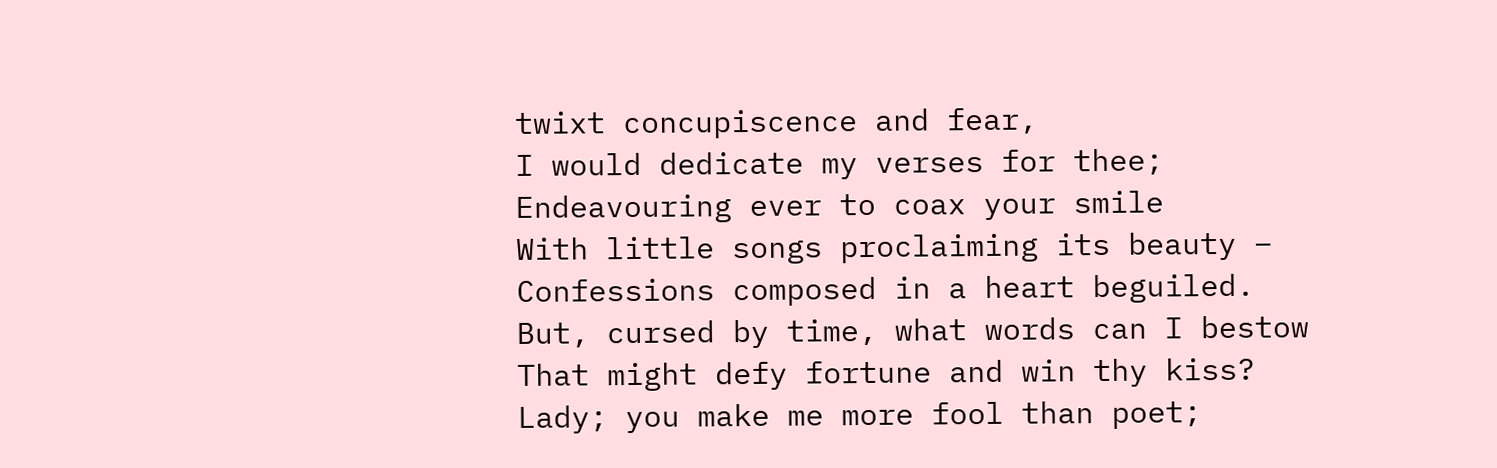twixt concupiscence and fear,
I would dedicate my verses for thee;
Endeavouring ever to coax your smile
With little songs proclaiming its beauty –
Confessions composed in a heart beguiled.
But, cursed by time, what words can I bestow
That might defy fortune and win thy kiss?
Lady; you make me more fool than poet;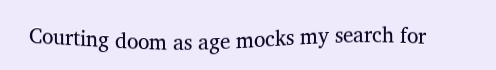Courting doom as age mocks my search for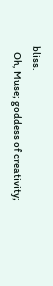bliss.
   Oh, Muse; goddess of creativity;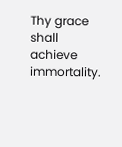Thy grace shall achieve immortality.